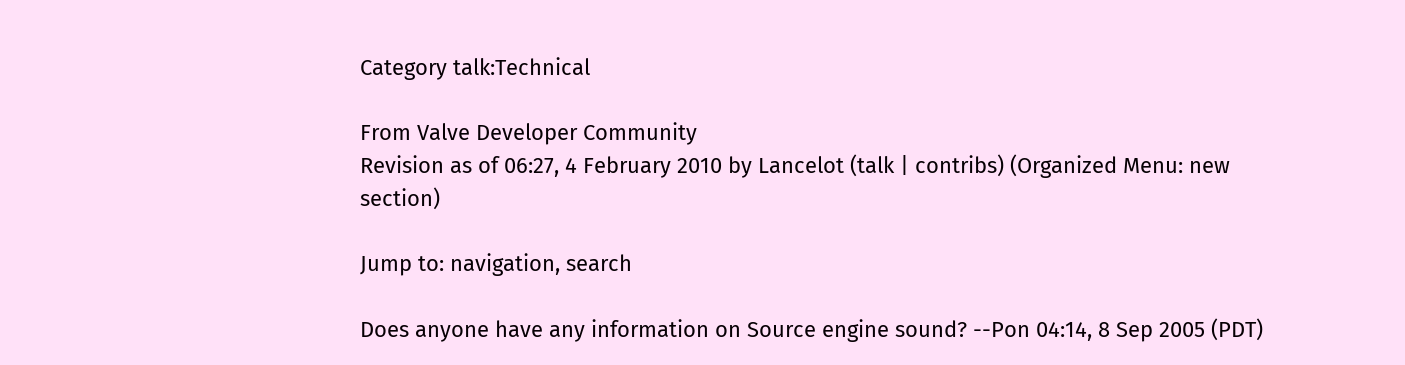Category talk:Technical

From Valve Developer Community
Revision as of 06:27, 4 February 2010 by Lancelot (talk | contribs) (Organized Menu: new section)

Jump to: navigation, search

Does anyone have any information on Source engine sound? --Pon 04:14, 8 Sep 2005 (PDT)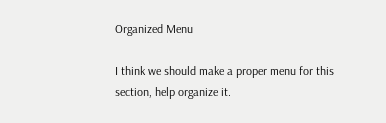Organized Menu

I think we should make a proper menu for this section, help organize it.